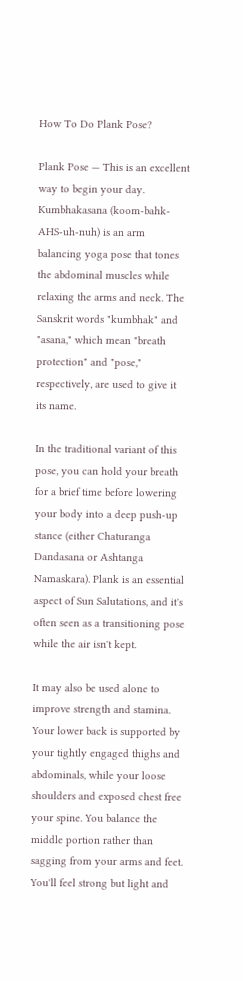How To Do Plank Pose?

Plank Pose — This is an excellent way to begin your day. Kumbhakasana (koom-bahk-AHS-uh-nuh) is an arm balancing yoga pose that tones the abdominal muscles while relaxing the arms and neck. The Sanskrit words "kumbhak" and "asana," which mean "breath protection" and "pose," respectively, are used to give it its name.

In the traditional variant of this pose, you can hold your breath for a brief time before lowering your body into a deep push-up stance (either Chaturanga Dandasana or Ashtanga Namaskara). Plank is an essential aspect of Sun Salutations, and it's often seen as a transitioning pose while the air isn't kept.

It may also be used alone to improve strength and stamina. Your lower back is supported by your tightly engaged thighs and abdominals, while your loose shoulders and exposed chest free your spine. You balance the middle portion rather than sagging from your arms and feet. You'll feel strong but light and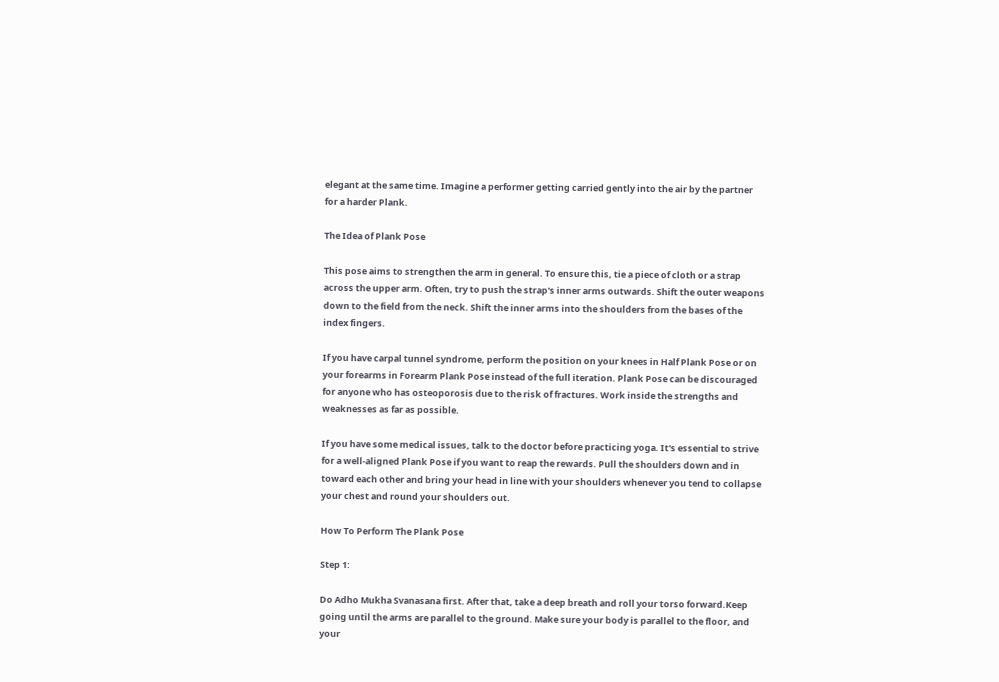elegant at the same time. Imagine a performer getting carried gently into the air by the partner for a harder Plank.

The Idea of Plank Pose

This pose aims to strengthen the arm in general. To ensure this, tie a piece of cloth or a strap across the upper arm. Often, try to push the strap's inner arms outwards. Shift the outer weapons down to the field from the neck. Shift the inner arms into the shoulders from the bases of the index fingers.

If you have carpal tunnel syndrome, perform the position on your knees in Half Plank Pose or on your forearms in Forearm Plank Pose instead of the full iteration. Plank Pose can be discouraged for anyone who has osteoporosis due to the risk of fractures. Work inside the strengths and weaknesses as far as possible.

If you have some medical issues, talk to the doctor before practicing yoga. It's essential to strive for a well-aligned Plank Pose if you want to reap the rewards. Pull the shoulders down and in toward each other and bring your head in line with your shoulders whenever you tend to collapse your chest and round your shoulders out.

How To Perform The Plank Pose

Step 1:

Do Adho Mukha Svanasana first. After that, take a deep breath and roll your torso forward.Keep going until the arms are parallel to the ground. Make sure your body is parallel to the floor, and your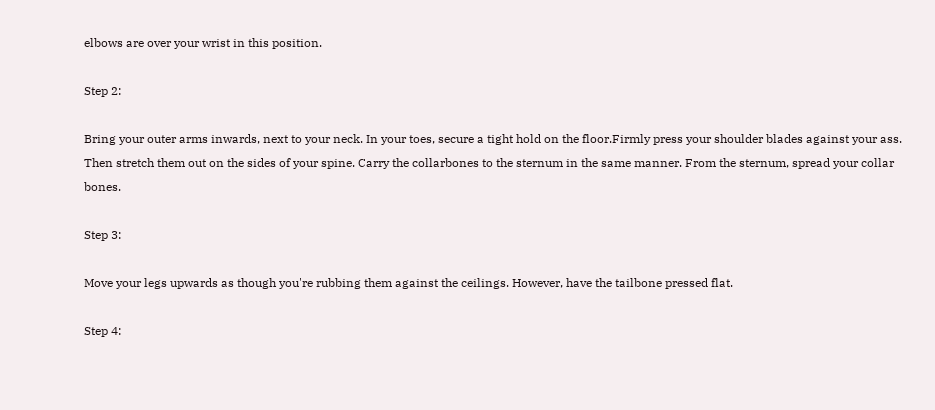elbows are over your wrist in this position.

Step 2:

Bring your outer arms inwards, next to your neck. In your toes, secure a tight hold on the floor.Firmly press your shoulder blades against your ass. Then stretch them out on the sides of your spine. Carry the collarbones to the sternum in the same manner. From the sternum, spread your collar bones.

Step 3:

Move your legs upwards as though you're rubbing them against the ceilings. However, have the tailbone pressed flat.

Step 4: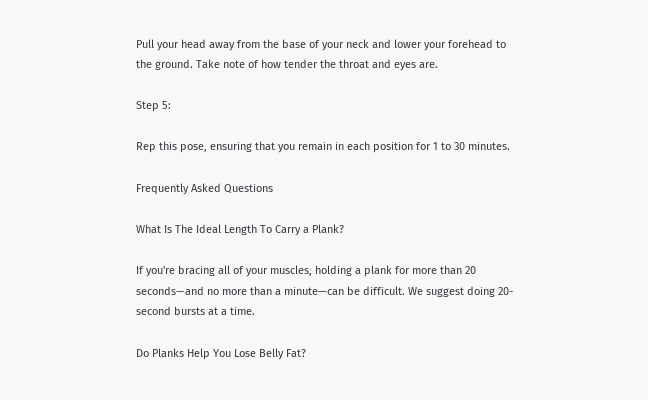Pull your head away from the base of your neck and lower your forehead to the ground. Take note of how tender the throat and eyes are.

Step 5:

Rep this pose, ensuring that you remain in each position for 1 to 30 minutes.

Frequently Asked Questions

What Is The Ideal Length To Carry a Plank?

If you're bracing all of your muscles, holding a plank for more than 20 seconds—and no more than a minute—can be difficult. We suggest doing 20-second bursts at a time.

Do Planks Help You Lose Belly Fat?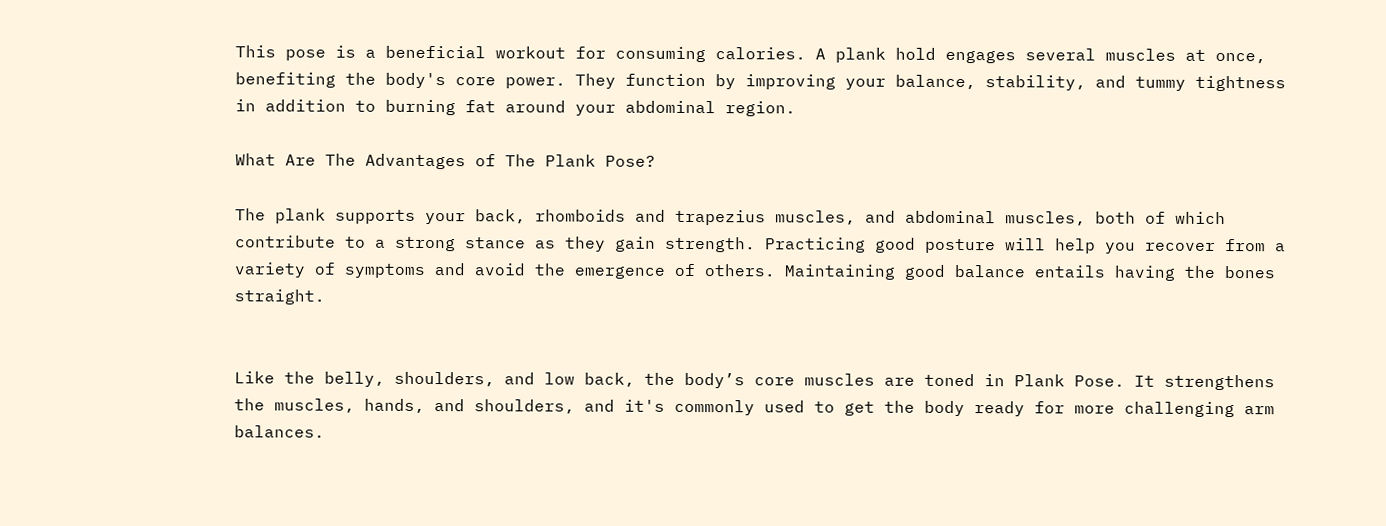This pose is a beneficial workout for consuming calories. A plank hold engages several muscles at once, benefiting the body's core power. They function by improving your balance, stability, and tummy tightness in addition to burning fat around your abdominal region.

What Are The Advantages of The Plank Pose?

The plank supports your back, rhomboids and trapezius muscles, and abdominal muscles, both of which contribute to a strong stance as they gain strength. Practicing good posture will help you recover from a variety of symptoms and avoid the emergence of others. Maintaining good balance entails having the bones straight.


Like the belly, shoulders, and low back, the body’s core muscles are toned in Plank Pose. It strengthens the muscles, hands, and shoulders, and it's commonly used to get the body ready for more challenging arm balances.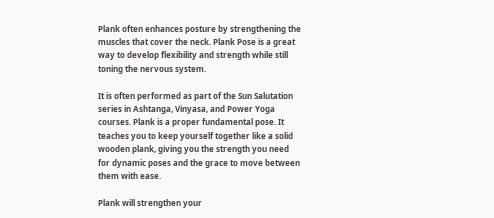Plank often enhances posture by strengthening the muscles that cover the neck. Plank Pose is a great way to develop flexibility and strength while still toning the nervous system.

It is often performed as part of the Sun Salutation series in Ashtanga, Vinyasa, and Power Yoga courses. Plank is a proper fundamental pose. It teaches you to keep yourself together like a solid wooden plank, giving you the strength you need for dynamic poses and the grace to move between them with ease.

Plank will strengthen your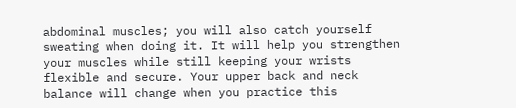abdominal muscles; you will also catch yourself sweating when doing it. It will help you strengthen your muscles while still keeping your wrists flexible and secure. Your upper back and neck balance will change when you practice this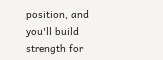position, and you'll build strength for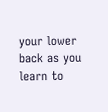your lower back as you learn to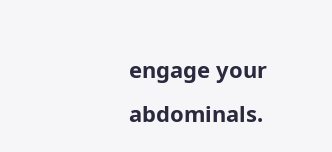engage your abdominals.